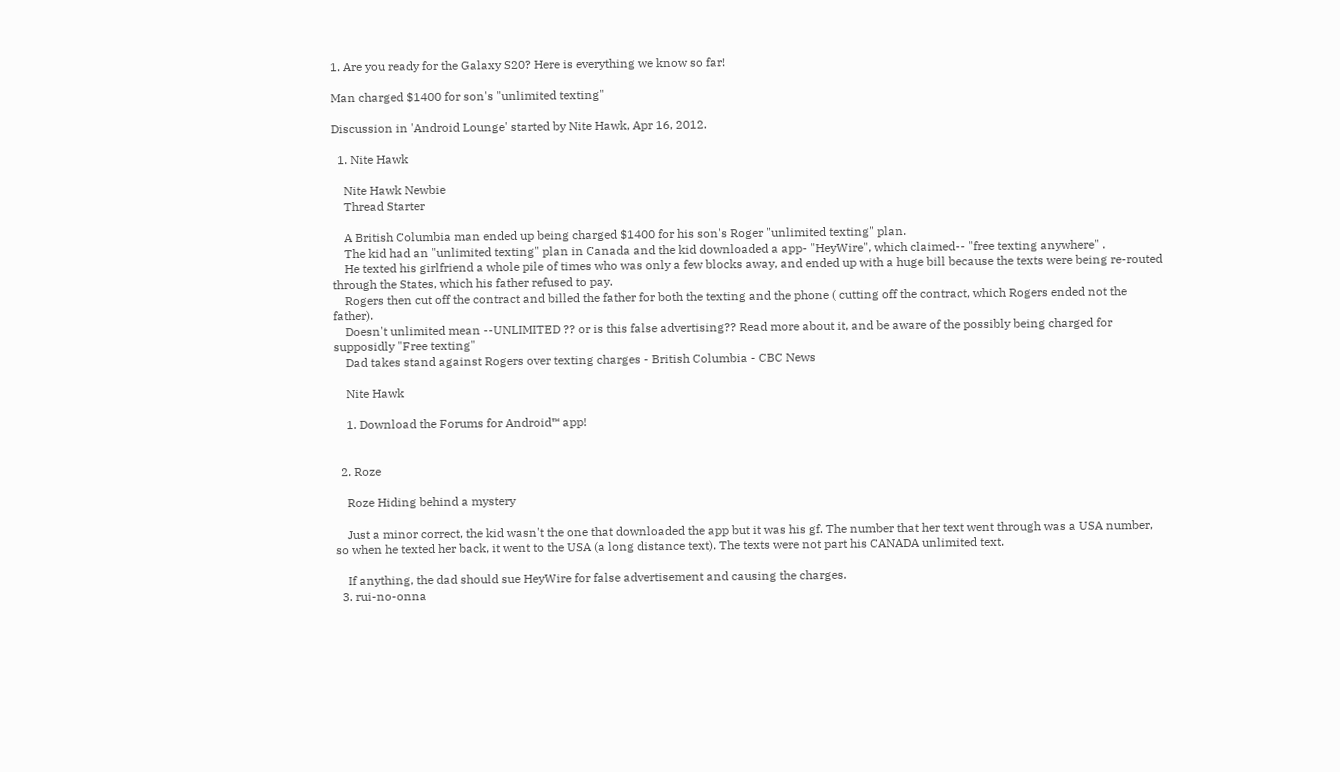1. Are you ready for the Galaxy S20? Here is everything we know so far!

Man charged $1400 for son's "unlimited texting"

Discussion in 'Android Lounge' started by Nite Hawk, Apr 16, 2012.

  1. Nite Hawk

    Nite Hawk Newbie
    Thread Starter

    A British Columbia man ended up being charged $1400 for his son's Roger "unlimited texting" plan.
    The kid had an "unlimited texting" plan in Canada and the kid downloaded a app- "HeyWire", which claimed-- "free texting anywhere" .
    He texted his girlfriend a whole pile of times who was only a few blocks away, and ended up with a huge bill because the texts were being re-routed through the States, which his father refused to pay.
    Rogers then cut off the contract and billed the father for both the texting and the phone ( cutting off the contract, which Rogers ended not the father).
    Doesn't unlimited mean --UNLIMITED ?? or is this false advertising?? Read more about it, and be aware of the possibly being charged for supposidly "Free texting"
    Dad takes stand against Rogers over texting charges - British Columbia - CBC News

    Nite Hawk

    1. Download the Forums for Android™ app!


  2. Roze

    Roze Hiding behind a mystery

    Just a minor correct, the kid wasn't the one that downloaded the app but it was his gf. The number that her text went through was a USA number, so when he texted her back, it went to the USA (a long distance text). The texts were not part his CANADA unlimited text.

    If anything, the dad should sue HeyWire for false advertisement and causing the charges.
  3. rui-no-onna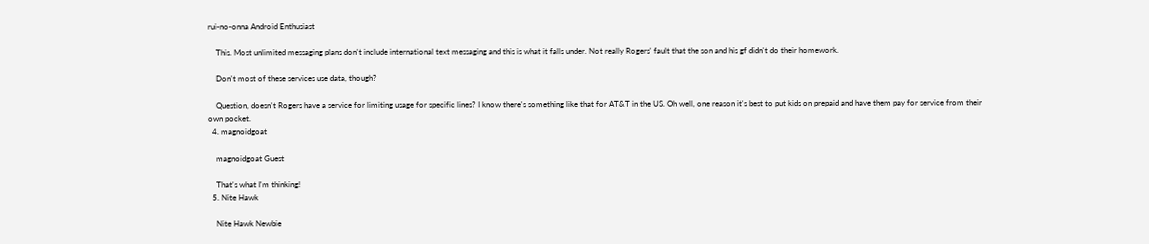rui-no-onna Android Enthusiast

    This. Most unlimited messaging plans don't include international text messaging and this is what it falls under. Not really Rogers' fault that the son and his gf didn't do their homework.

    Don't most of these services use data, though?

    Question, doesn't Rogers have a service for limiting usage for specific lines? I know there's something like that for AT&T in the US. Oh well, one reason it's best to put kids on prepaid and have them pay for service from their own pocket.
  4. magnoidgoat

    magnoidgoat Guest

    That's what I'm thinking!
  5. Nite Hawk

    Nite Hawk Newbie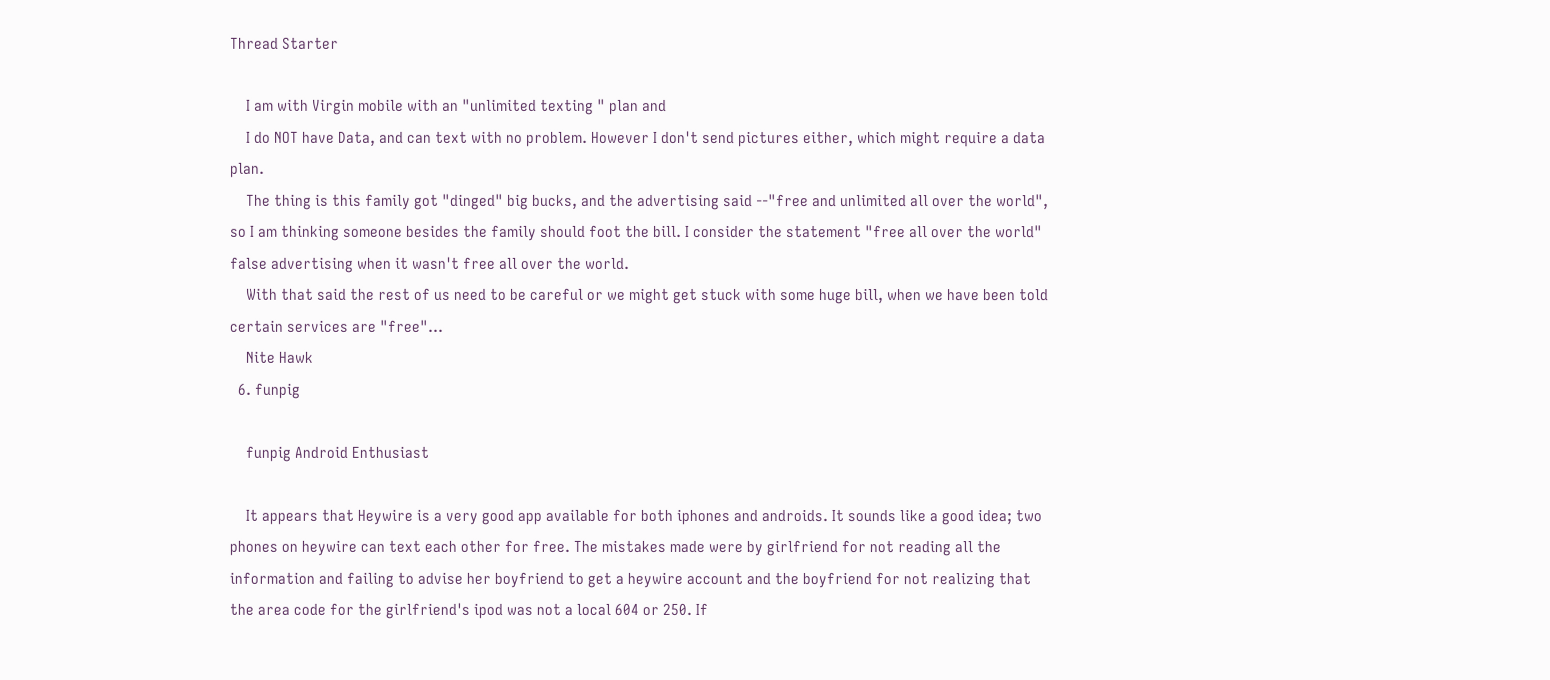Thread Starter

    I am with Virgin mobile with an "unlimited texting " plan and
    I do NOT have Data, and can text with no problem. However I don't send pictures either, which might require a data plan.
    The thing is this family got "dinged" big bucks, and the advertising said --"free and unlimited all over the world", so I am thinking someone besides the family should foot the bill. I consider the statement "free all over the world" false advertising when it wasn't free all over the world.
    With that said the rest of us need to be careful or we might get stuck with some huge bill, when we have been told certain services are "free"...
    Nite Hawk
  6. funpig

    funpig Android Enthusiast

    It appears that Heywire is a very good app available for both iphones and androids. It sounds like a good idea; two phones on heywire can text each other for free. The mistakes made were by girlfriend for not reading all the information and failing to advise her boyfriend to get a heywire account and the boyfriend for not realizing that the area code for the girlfriend's ipod was not a local 604 or 250. If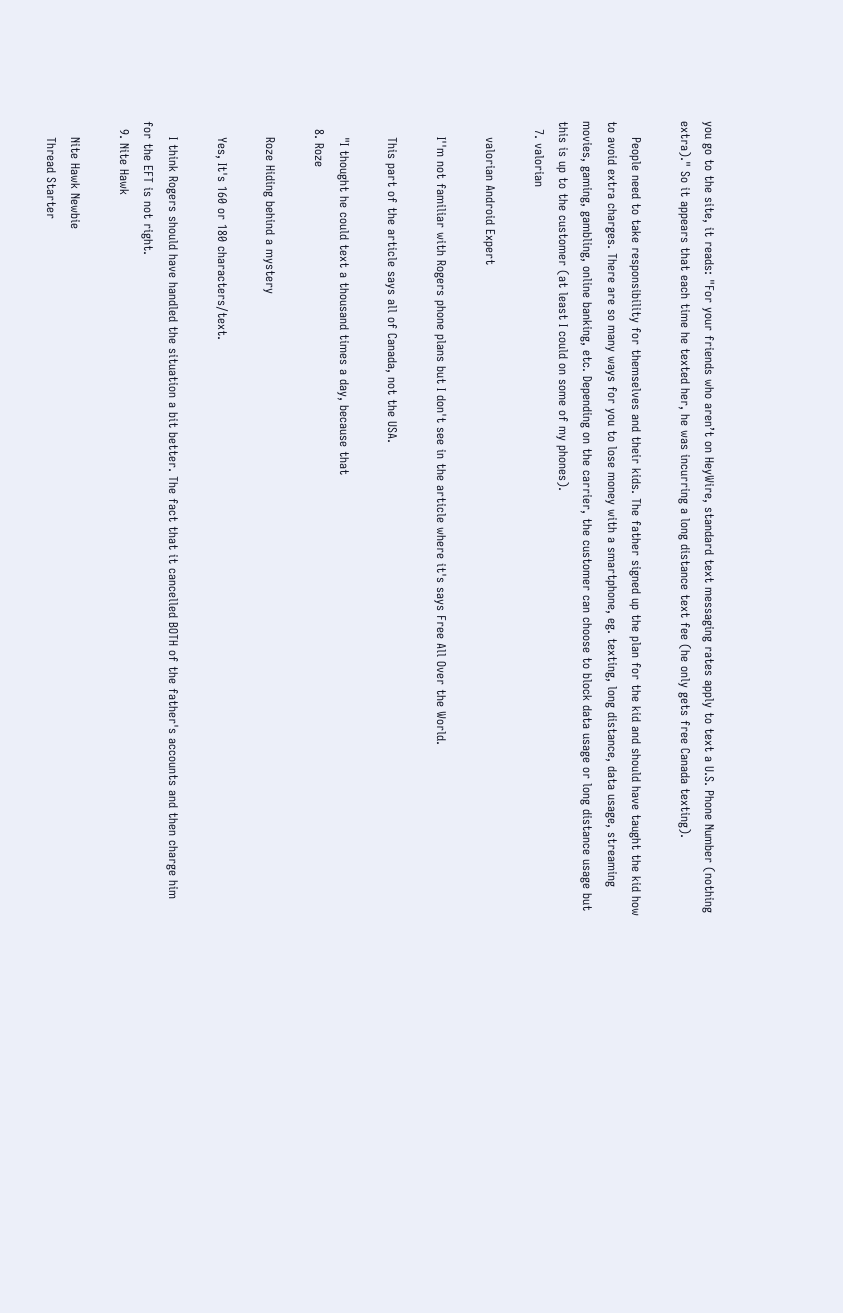you go to the site, it reads: "For your friends who aren’t on HeyWire, standard text messaging rates apply to text a U.S. Phone Number (nothing extra)." So it appears that each time he texted her, he was incurring a long distance text fee (he only gets free Canada texting).

    People need to take responsibility for themselves and their kids. The father signed up the plan for the kid and should have taught the kid how to avoid extra charges. There are so many ways for you to lose money with a smartphone, eg. texting, long distance, data usage, streaming movies, gaming, gambling, online banking, etc. Depending on the carrier, the customer can choose to block data usage or long distance usage but this is up to the customer (at least I could on some of my phones).
  7. valorian

    valorian Android Expert

    I''m not familiar with Rogers phone plans but I don't see in the article where it's says Free All Over the World.

    This part of the article says all of Canada, not the USA.

    "I thought he could text a thousand times a day, because that
  8. Roze

    Roze Hiding behind a mystery

    Yes, It's 160 or 180 characters/text.

    I think Rogers should have handled the situation a bit better. The fact that it cancelled BOTH of the father's accounts and then charge him for the EFT is not right.
  9. Nite Hawk

    Nite Hawk Newbie
    Thread Starter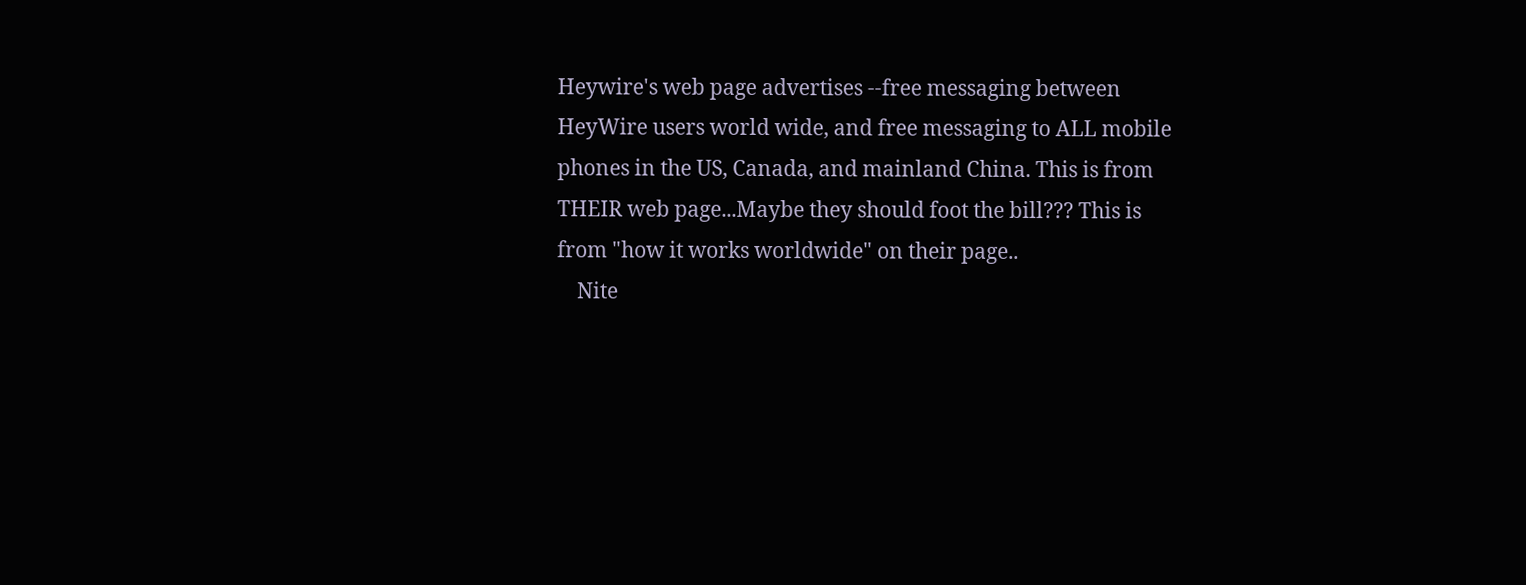Heywire's web page advertises --free messaging between HeyWire users world wide, and free messaging to ALL mobile phones in the US, Canada, and mainland China. This is from THEIR web page...Maybe they should foot the bill??? This is from "how it works worldwide" on their page..
    Nite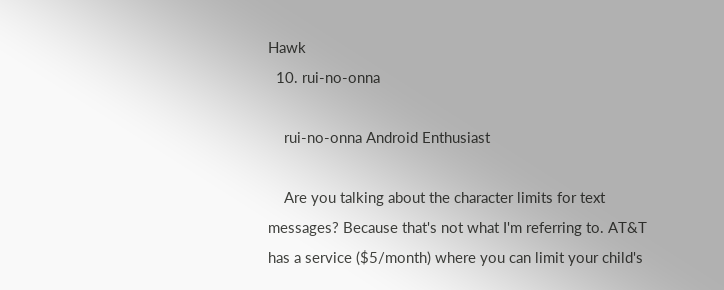Hawk
  10. rui-no-onna

    rui-no-onna Android Enthusiast

    Are you talking about the character limits for text messages? Because that's not what I'm referring to. AT&T has a service ($5/month) where you can limit your child's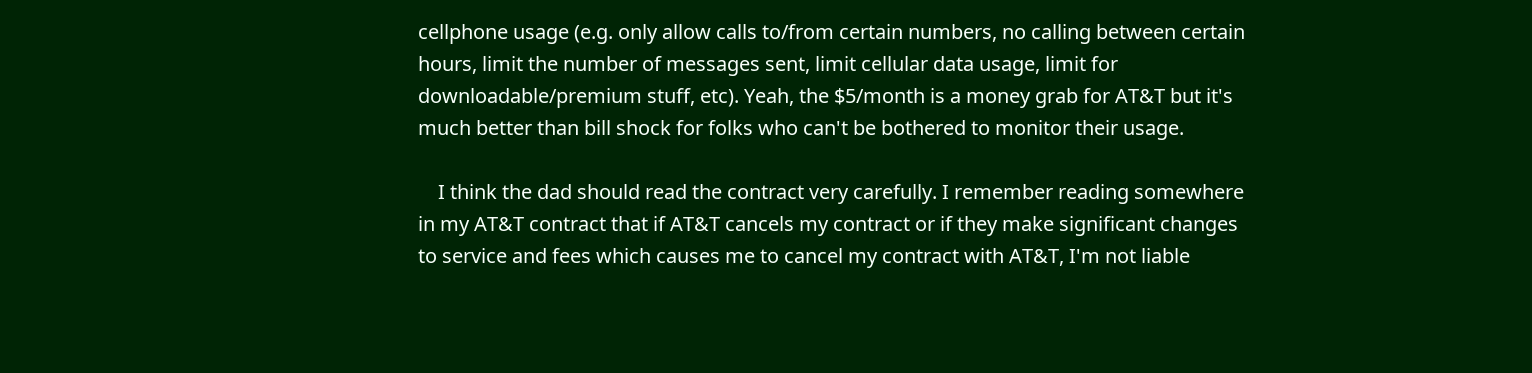cellphone usage (e.g. only allow calls to/from certain numbers, no calling between certain hours, limit the number of messages sent, limit cellular data usage, limit for downloadable/premium stuff, etc). Yeah, the $5/month is a money grab for AT&T but it's much better than bill shock for folks who can't be bothered to monitor their usage.

    I think the dad should read the contract very carefully. I remember reading somewhere in my AT&T contract that if AT&T cancels my contract or if they make significant changes to service and fees which causes me to cancel my contract with AT&T, I'm not liable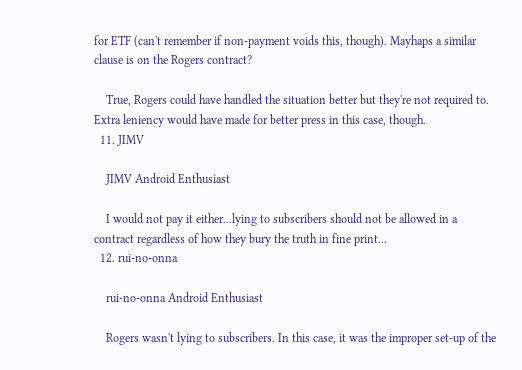for ETF (can't remember if non-payment voids this, though). Mayhaps a similar clause is on the Rogers contract?

    True, Rogers could have handled the situation better but they're not required to. Extra leniency would have made for better press in this case, though.
  11. JIMV

    JIMV Android Enthusiast

    I would not pay it either...lying to subscribers should not be allowed in a contract regardless of how they bury the truth in fine print...
  12. rui-no-onna

    rui-no-onna Android Enthusiast

    Rogers wasn't lying to subscribers. In this case, it was the improper set-up of the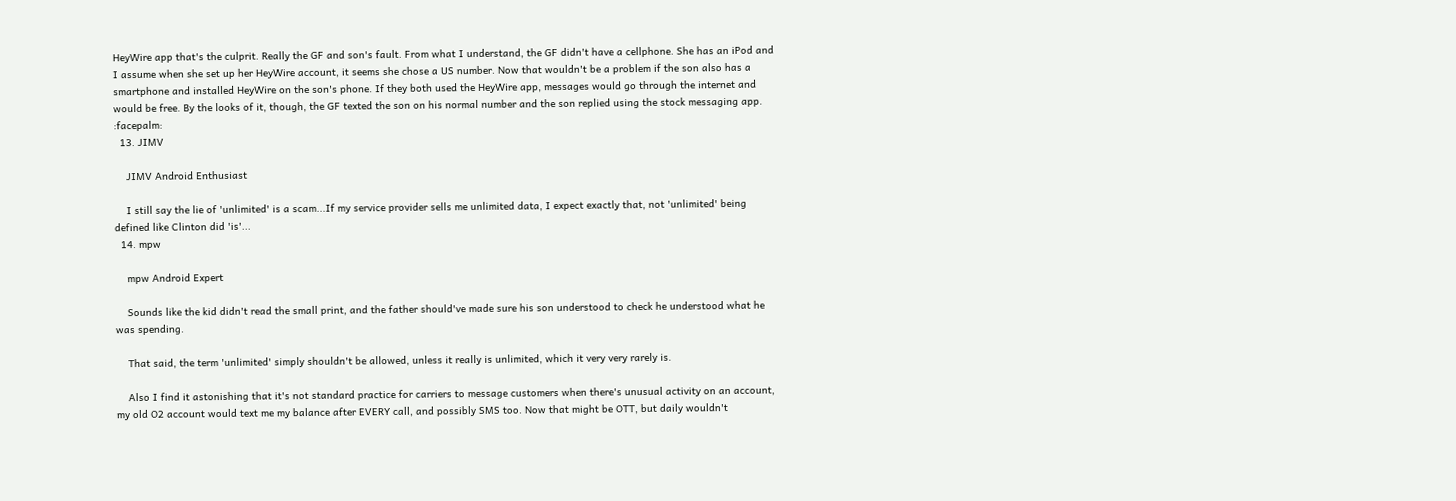HeyWire app that's the culprit. Really the GF and son's fault. From what I understand, the GF didn't have a cellphone. She has an iPod and I assume when she set up her HeyWire account, it seems she chose a US number. Now that wouldn't be a problem if the son also has a smartphone and installed HeyWire on the son's phone. If they both used the HeyWire app, messages would go through the internet and would be free. By the looks of it, though, the GF texted the son on his normal number and the son replied using the stock messaging app. :facepalm:
  13. JIMV

    JIMV Android Enthusiast

    I still say the lie of 'unlimited' is a scam...If my service provider sells me unlimited data, I expect exactly that, not 'unlimited' being defined like Clinton did 'is'...
  14. mpw

    mpw Android Expert

    Sounds like the kid didn't read the small print, and the father should've made sure his son understood to check he understood what he was spending.

    That said, the term 'unlimited' simply shouldn't be allowed, unless it really is unlimited, which it very very rarely is.

    Also I find it astonishing that it's not standard practice for carriers to message customers when there's unusual activity on an account, my old O2 account would text me my balance after EVERY call, and possibly SMS too. Now that might be OTT, but daily wouldn't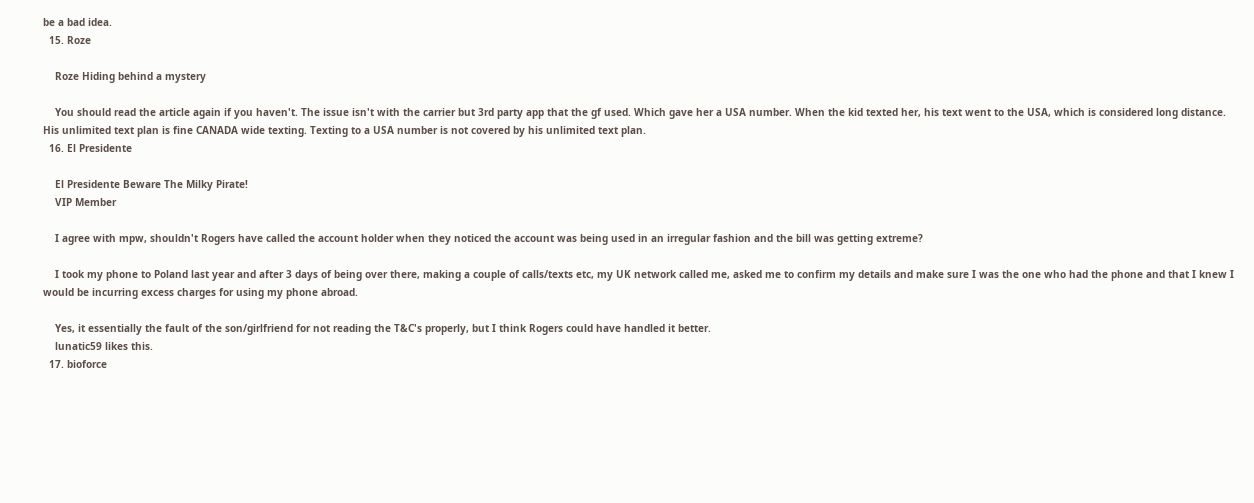be a bad idea.
  15. Roze

    Roze Hiding behind a mystery

    You should read the article again if you haven't. The issue isn't with the carrier but 3rd party app that the gf used. Which gave her a USA number. When the kid texted her, his text went to the USA, which is considered long distance. His unlimited text plan is fine CANADA wide texting. Texting to a USA number is not covered by his unlimited text plan.
  16. El Presidente

    El Presidente Beware The Milky Pirate!
    VIP Member

    I agree with mpw, shouldn't Rogers have called the account holder when they noticed the account was being used in an irregular fashion and the bill was getting extreme?

    I took my phone to Poland last year and after 3 days of being over there, making a couple of calls/texts etc, my UK network called me, asked me to confirm my details and make sure I was the one who had the phone and that I knew I would be incurring excess charges for using my phone abroad.

    Yes, it essentially the fault of the son/girlfriend for not reading the T&C's properly, but I think Rogers could have handled it better.
    lunatic59 likes this.
  17. bioforce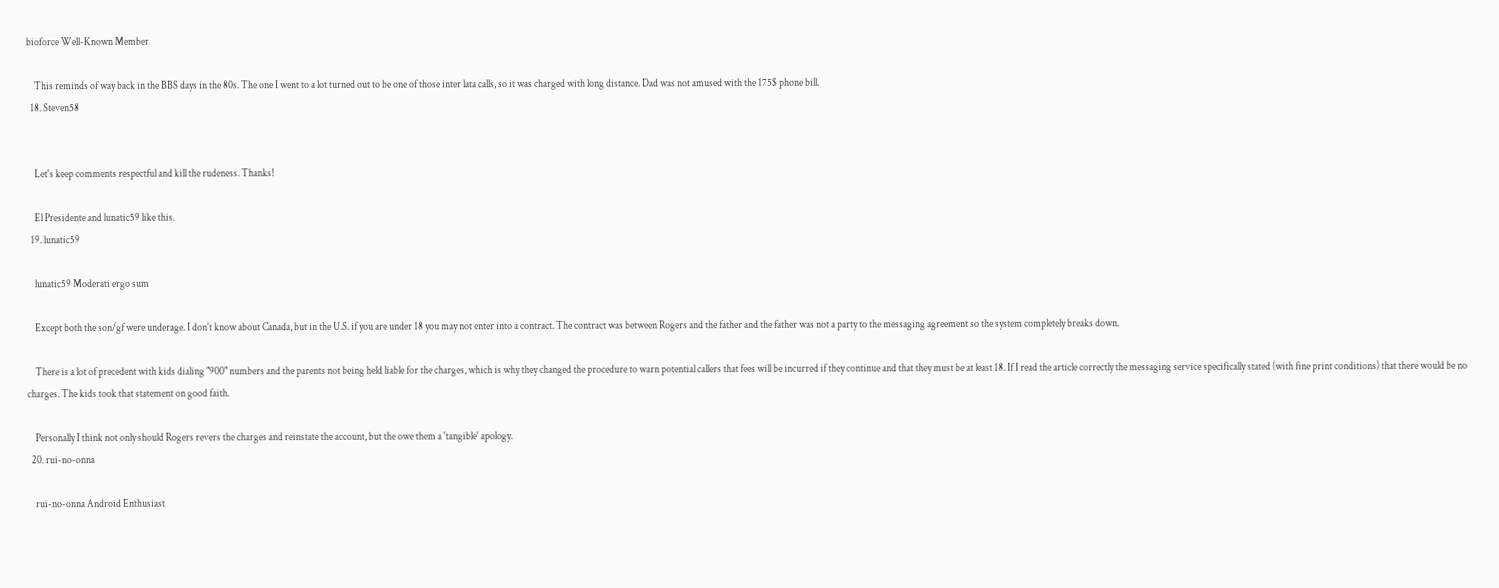bioforce Well-Known Member

    This reminds of way back in the BBS days in the 80s. The one I went to a lot turned out to be one of those inter lata calls, so it was charged with long distance. Dad was not amused with the 175$ phone bill.
  18. Steven58


    Let's keep comments respectful and kill the rudeness. Thanks!

    El Presidente and lunatic59 like this.
  19. lunatic59

    lunatic59 Moderati ergo sum

    Except both the son/gf were underage. I don't know about Canada, but in the U.S. if you are under 18 you may not enter into a contract. The contract was between Rogers and the father and the father was not a party to the messaging agreement so the system completely breaks down.

    There is a lot of precedent with kids dialing "900" numbers and the parents not being held liable for the charges, which is why they changed the procedure to warn potential callers that fees will be incurred if they continue and that they must be at least 18. If I read the article correctly the messaging service specifically stated (with fine print conditions) that there would be no charges. The kids took that statement on good faith.

    Personally I think not only should Rogers revers the charges and reinstate the account, but the owe them a 'tangible' apology.
  20. rui-no-onna

    rui-no-onna Android Enthusiast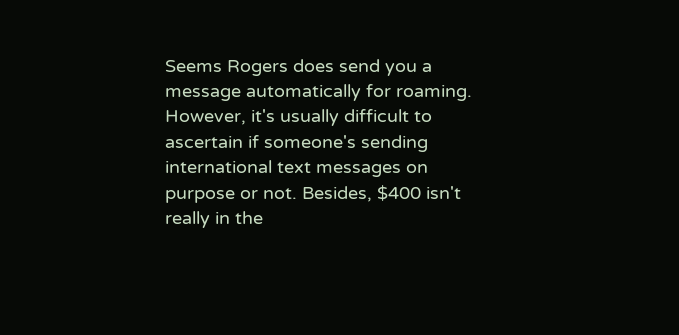Seems Rogers does send you a message automatically for roaming. However, it's usually difficult to ascertain if someone's sending international text messages on purpose or not. Besides, $400 isn't really in the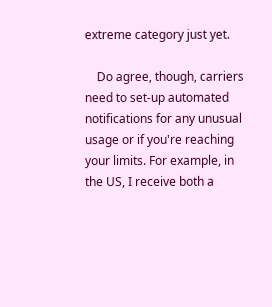extreme category just yet.

    Do agree, though, carriers need to set-up automated notifications for any unusual usage or if you're reaching your limits. For example, in the US, I receive both a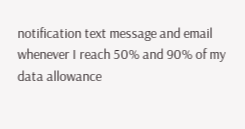notification text message and email whenever I reach 50% and 90% of my data allowance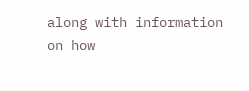along with information on how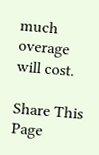much overage will cost.

Share This Page